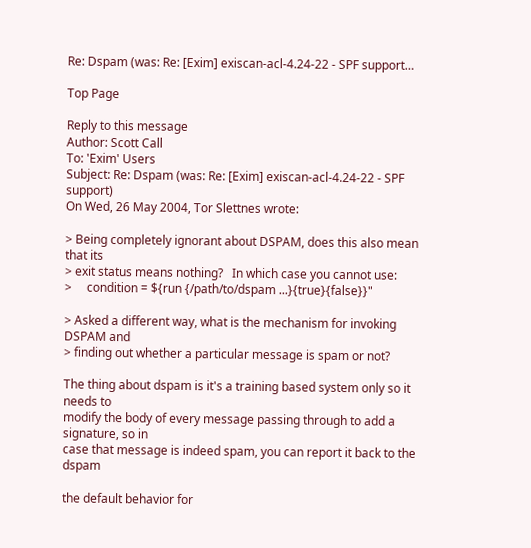Re: Dspam (was: Re: [Exim] exiscan-acl-4.24-22 - SPF support…

Top Page

Reply to this message
Author: Scott Call
To: 'Exim' Users
Subject: Re: Dspam (was: Re: [Exim] exiscan-acl-4.24-22 - SPF support)
On Wed, 26 May 2004, Tor Slettnes wrote:

> Being completely ignorant about DSPAM, does this also mean that its
> exit status means nothing?   In which case you cannot use:
>     condition = ${run {/path/to/dspam ...}{true}{false}}"

> Asked a different way, what is the mechanism for invoking DSPAM and
> finding out whether a particular message is spam or not?

The thing about dspam is it's a training based system only so it needs to
modify the body of every message passing through to add a signature, so in
case that message is indeed spam, you can report it back to the dspam

the default behavior for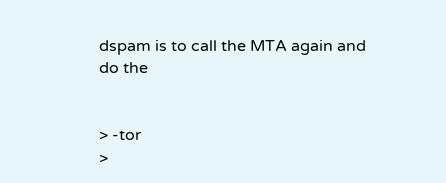dspam is to call the MTA again and do the


> -tor
>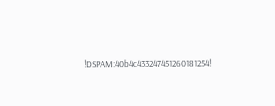!DSPAM:40b4c433247451260181254!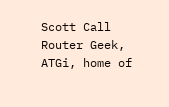Scott Call    Router Geek, ATGi, home of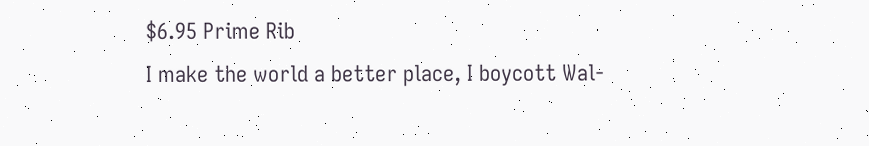$6.95 Prime Rib
I make the world a better place, I boycott Wal-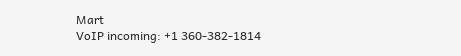Mart
VoIP incoming: +1 360-382-1814